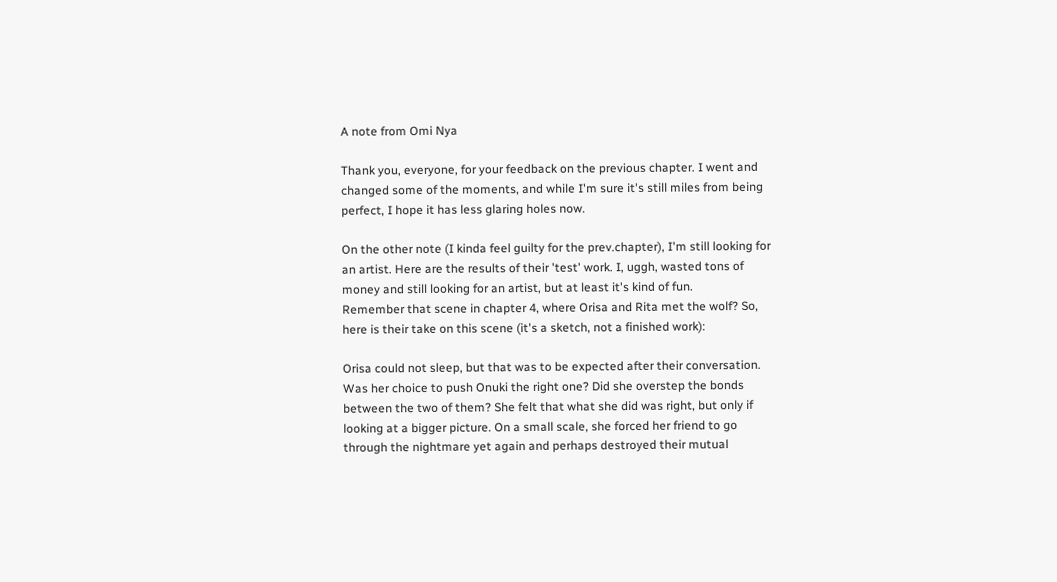A note from Omi Nya

Thank you, everyone, for your feedback on the previous chapter. I went and changed some of the moments, and while I'm sure it's still miles from being perfect, I hope it has less glaring holes now.

On the other note (I kinda feel guilty for the prev.chapter), I'm still looking for an artist. Here are the results of their 'test' work. I, uggh, wasted tons of money and still looking for an artist, but at least it's kind of fun.
Remember that scene in chapter 4, where Orisa and Rita met the wolf? So, here is their take on this scene (it's a sketch, not a finished work):

Orisa could not sleep, but that was to be expected after their conversation. Was her choice to push Onuki the right one? Did she overstep the bonds between the two of them? She felt that what she did was right, but only if looking at a bigger picture. On a small scale, she forced her friend to go through the nightmare yet again and perhaps destroyed their mutual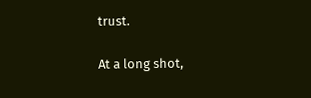trust.

At a long shot,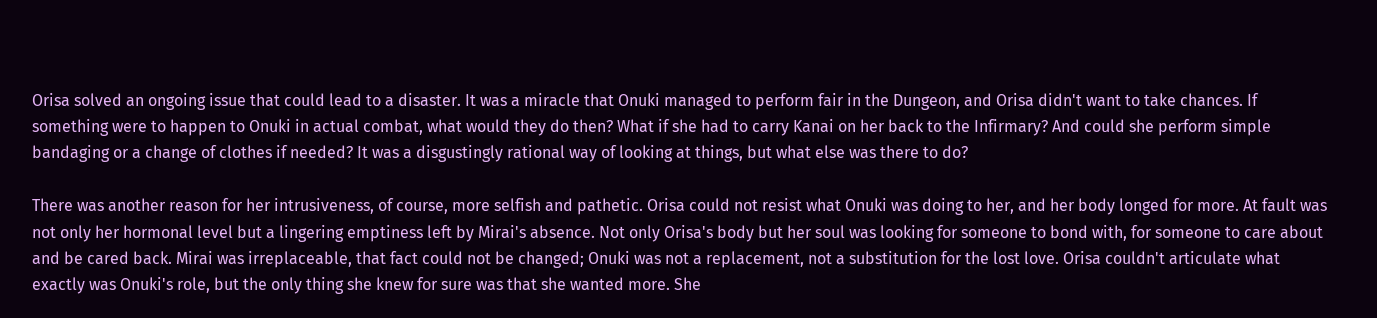Orisa solved an ongoing issue that could lead to a disaster. It was a miracle that Onuki managed to perform fair in the Dungeon, and Orisa didn't want to take chances. If something were to happen to Onuki in actual combat, what would they do then? What if she had to carry Kanai on her back to the Infirmary? And could she perform simple bandaging or a change of clothes if needed? It was a disgustingly rational way of looking at things, but what else was there to do?

There was another reason for her intrusiveness, of course, more selfish and pathetic. Orisa could not resist what Onuki was doing to her, and her body longed for more. At fault was not only her hormonal level but a lingering emptiness left by Mirai's absence. Not only Orisa's body but her soul was looking for someone to bond with, for someone to care about and be cared back. Mirai was irreplaceable, that fact could not be changed; Onuki was not a replacement, not a substitution for the lost love. Orisa couldn't articulate what exactly was Onuki's role, but the only thing she knew for sure was that she wanted more. She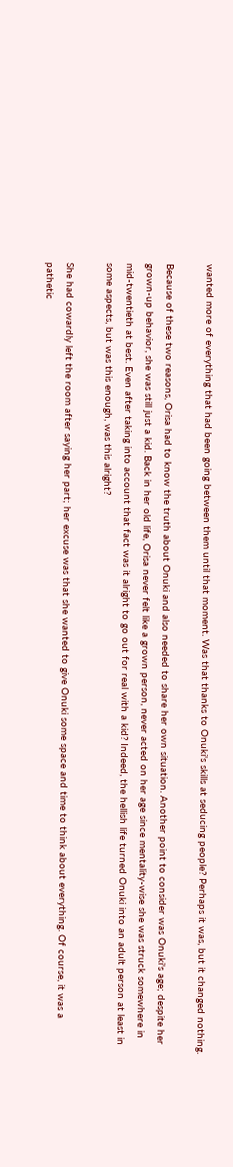wanted more of everything that had been going between them until that moment. Was that thanks to Onuki's skills at seducing people? Perhaps it was, but it changed nothing.

Because of these two reasons, Orisa had to know the truth about Onuki and also needed to share her own situation. Another point to consider was Onuki's age; despite her grown-up behavior, she was still just a kid. Back in her old life, Orisa never felt like a grown person, never acted on her age since mentality-wise she was struck somewhere in mid-twentieth at best. Even after taking into account that fact was it alright to go out for real with a kid? Indeed, the hellish life turned Onuki into an adult person at least in some aspects, but was this enough, was this alright?

She had cowardly left the room after saying her part; her excuse was that she wanted to give Onuki some space and time to think about everything. Of course, it was a pathetic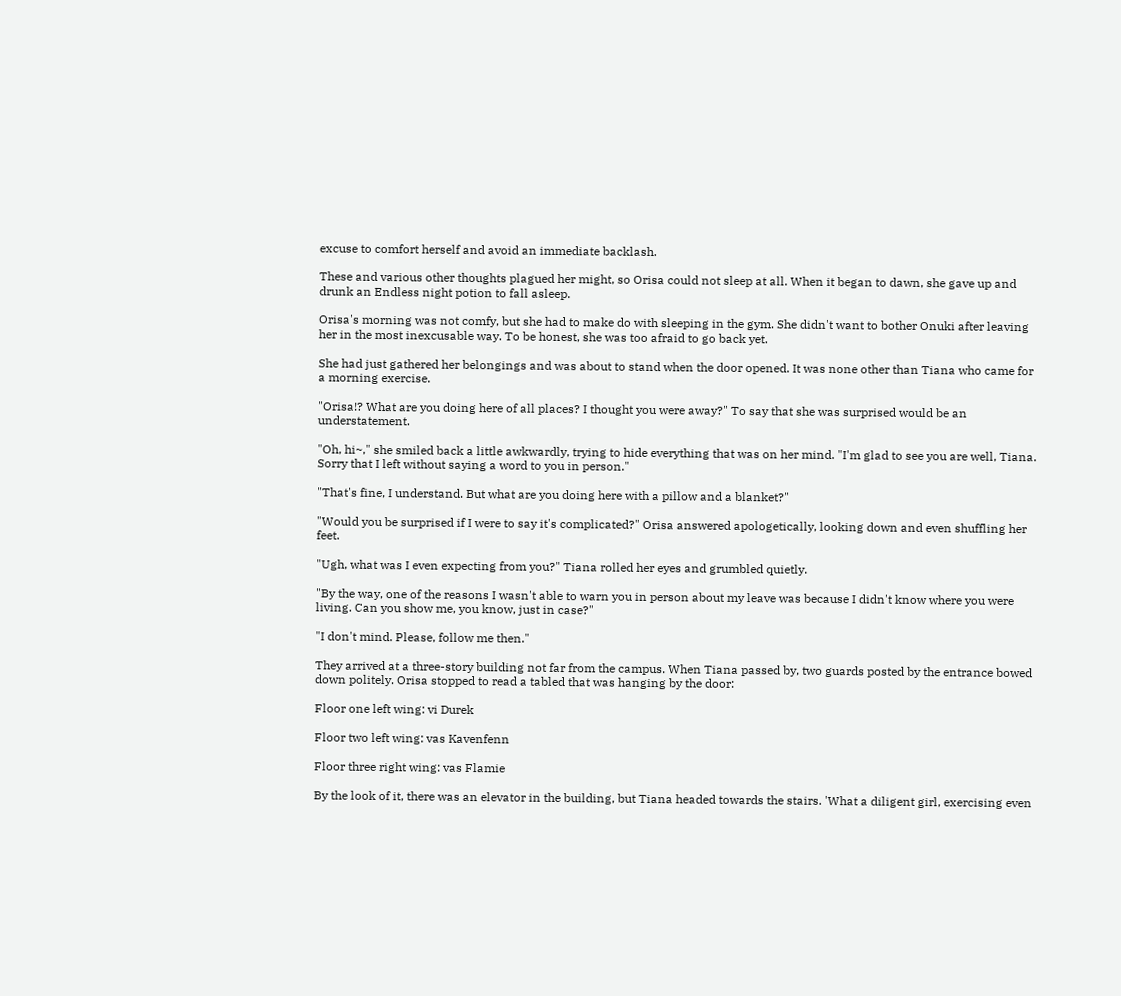excuse to comfort herself and avoid an immediate backlash.

These and various other thoughts plagued her might, so Orisa could not sleep at all. When it began to dawn, she gave up and drunk an Endless night potion to fall asleep.

Orisa's morning was not comfy, but she had to make do with sleeping in the gym. She didn't want to bother Onuki after leaving her in the most inexcusable way. To be honest, she was too afraid to go back yet.

She had just gathered her belongings and was about to stand when the door opened. It was none other than Tiana who came for a morning exercise.

"Orisa!? What are you doing here of all places? I thought you were away?" To say that she was surprised would be an understatement.

"Oh, hi~," she smiled back a little awkwardly, trying to hide everything that was on her mind. "I'm glad to see you are well, Tiana. Sorry that I left without saying a word to you in person."

"That's fine, I understand. But what are you doing here with a pillow and a blanket?"

"Would you be surprised if I were to say it's complicated?" Orisa answered apologetically, looking down and even shuffling her feet.

"Ugh, what was I even expecting from you?" Tiana rolled her eyes and grumbled quietly.

"By the way, one of the reasons I wasn't able to warn you in person about my leave was because I didn't know where you were living. Can you show me, you know, just in case?"

"I don't mind. Please, follow me then."

They arrived at a three-story building not far from the campus. When Tiana passed by, two guards posted by the entrance bowed down politely. Orisa stopped to read a tabled that was hanging by the door:

Floor one left wing: vi Durek

Floor two left wing: vas Kavenfenn

Floor three right wing: vas Flamie

By the look of it, there was an elevator in the building, but Tiana headed towards the stairs. 'What a diligent girl, exercising even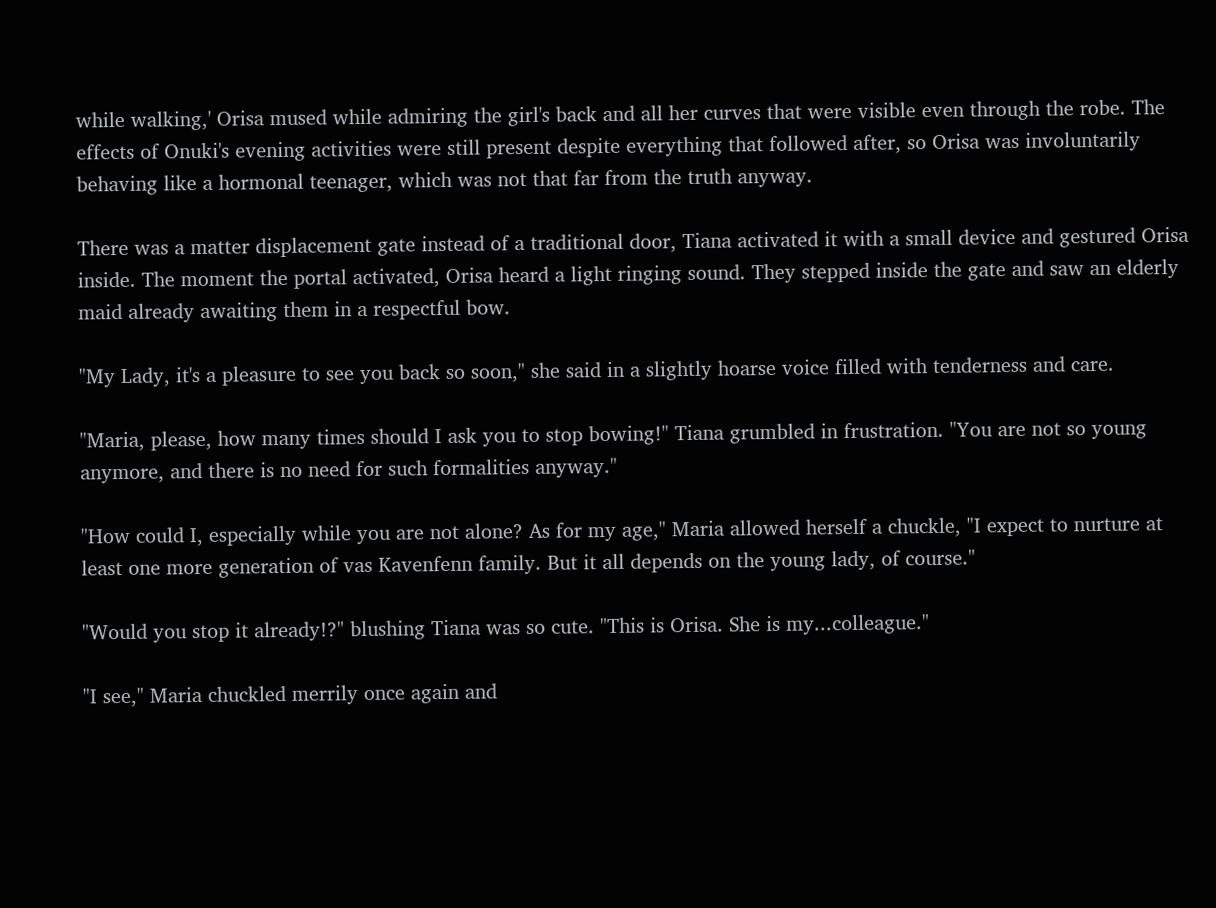while walking,' Orisa mused while admiring the girl's back and all her curves that were visible even through the robe. The effects of Onuki's evening activities were still present despite everything that followed after, so Orisa was involuntarily behaving like a hormonal teenager, which was not that far from the truth anyway.

There was a matter displacement gate instead of a traditional door, Tiana activated it with a small device and gestured Orisa inside. The moment the portal activated, Orisa heard a light ringing sound. They stepped inside the gate and saw an elderly maid already awaiting them in a respectful bow.

"My Lady, it's a pleasure to see you back so soon," she said in a slightly hoarse voice filled with tenderness and care.

"Maria, please, how many times should I ask you to stop bowing!" Tiana grumbled in frustration. "You are not so young anymore, and there is no need for such formalities anyway."

"How could I, especially while you are not alone? As for my age," Maria allowed herself a chuckle, "I expect to nurture at least one more generation of vas Kavenfenn family. But it all depends on the young lady, of course."

"Would you stop it already!?" blushing Tiana was so cute. "This is Orisa. She is my...colleague."

"I see," Maria chuckled merrily once again and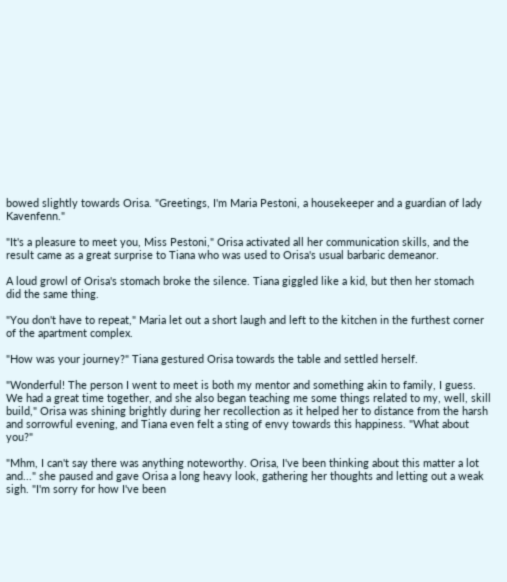bowed slightly towards Orisa. "Greetings, I'm Maria Pestoni, a housekeeper and a guardian of lady Kavenfenn."

"It's a pleasure to meet you, Miss Pestoni," Orisa activated all her communication skills, and the result came as a great surprise to Tiana who was used to Orisa's usual barbaric demeanor.

A loud growl of Orisa's stomach broke the silence. Tiana giggled like a kid, but then her stomach did the same thing.

"You don't have to repeat," Maria let out a short laugh and left to the kitchen in the furthest corner of the apartment complex.

"How was your journey?" Tiana gestured Orisa towards the table and settled herself.

"Wonderful! The person I went to meet is both my mentor and something akin to family, I guess. We had a great time together, and she also began teaching me some things related to my, well, skill build," Orisa was shining brightly during her recollection as it helped her to distance from the harsh and sorrowful evening, and Tiana even felt a sting of envy towards this happiness. "What about you?"

"Mhm, I can't say there was anything noteworthy. Orisa, I've been thinking about this matter a lot and..." she paused and gave Orisa a long heavy look, gathering her thoughts and letting out a weak sigh. "I'm sorry for how I've been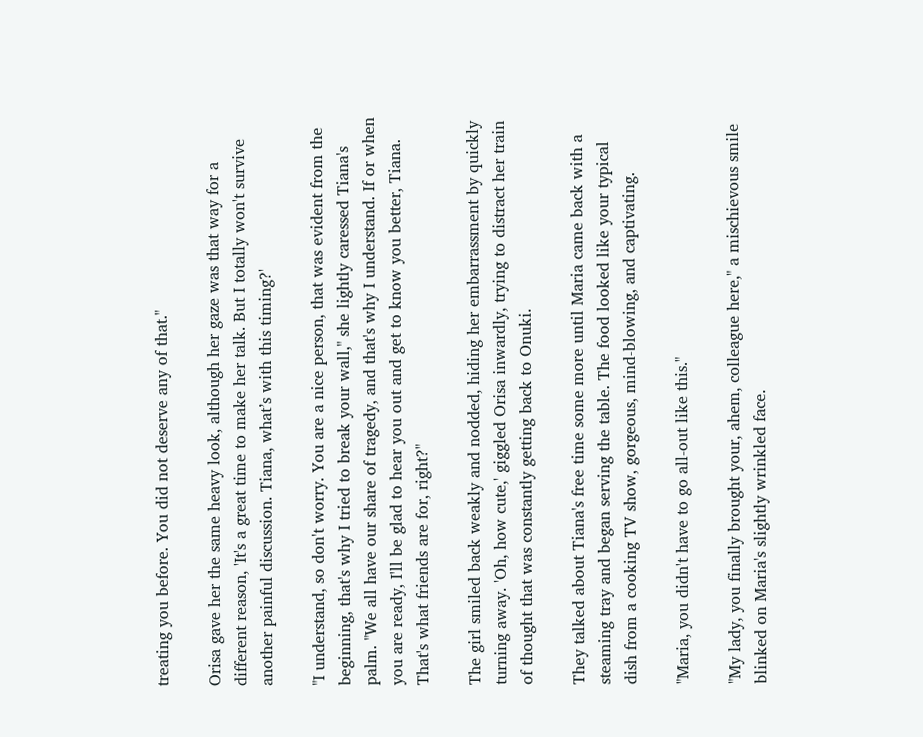treating you before. You did not deserve any of that."

Orisa gave her the same heavy look, although her gaze was that way for a different reason, 'It's a great time to make her talk. But I totally won't survive another painful discussion. Tiana, what’s with this timing?'

"I understand, so don't worry. You are a nice person, that was evident from the beginning, that's why I tried to break your wall," she lightly caressed Tiana's palm. "We all have our share of tragedy, and that's why I understand. If or when you are ready, I'll be glad to hear you out and get to know you better, Tiana. That's what friends are for, right?"

The girl smiled back weakly and nodded, hiding her embarrassment by quickly turning away. 'Oh, how cute,' giggled Orisa inwardly, trying to distract her train of thought that was constantly getting back to Onuki.

They talked about Tiana's free time some more until Maria came back with a steaming tray and began serving the table. The food looked like your typical dish from a cooking TV show, gorgeous, mind-blowing, and captivating.

"Maria, you didn't have to go all-out like this."

"My lady, you finally brought your, ahem, colleague here," a mischievous smile blinked on Maria's slightly wrinkled face.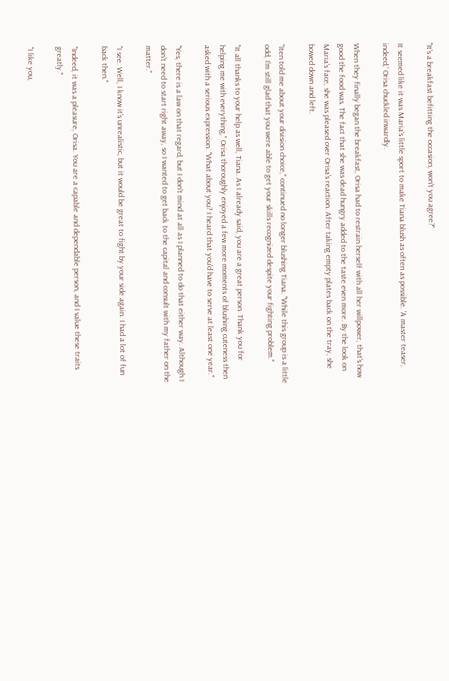"It's a breakfast befitting the occasion, won't you agree?"

It seemed like it was Maria's little sport to make Tiana blush as often as possible. 'A master teaser, indeed,' Orisa chuckled inwardly.

When they finally began the breakfast, Orisa had to restrain herself with all her willpower, that's how good the food was. The fact that she was dead hungry added to the taste even more. By the look on Maria's face, she was pleased over Orisa's reaction. After taking empty plates back on the tray, she bowed down and left.

"Iten told me about your division choice," continued no longer blushing Tiana. "While this group is a little odd, I'm still glad that you were able to get your skills recognized despite your fighting problem."

"It all thanks to your help as well, Tiana. As I already said, you are a great person. Thank you for helping me with everything," Orisa thoroughly enjoyed a few more moments of blushing cuteness then asked with a serious expression. "What about you? I heard that you'd have to serve at least one year."

"Yes, there is a law on that regard, but I don't mind at all as I planned to do that either way. Although I don't need to start right away, so I wanted to get back to the capital and consult with my father on the matter."

"I see. Well, I know it's unrealistic, but it would be great to fight by your side again. I had a lot of fun back then."

"Indeed, it was a pleasure, Orisa. You are a capable and dependable person, and I value these traits greatly."

"I like you,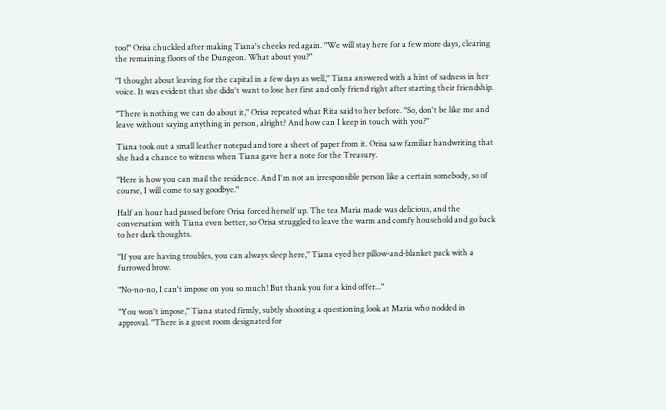too!" Orisa chuckled after making Tiana's cheeks red again. "We will stay here for a few more days, clearing the remaining floors of the Dungeon. What about you?"

"I thought about leaving for the capital in a few days as well," Tiana answered with a hint of sadness in her voice. It was evident that she didn't want to lose her first and only friend right after starting their friendship.

"There is nothing we can do about it," Orisa repeated what Rita said to her before. "So, don't be like me and leave without saying anything in person, alright? And how can I keep in touch with you?"

Tiana took out a small leather notepad and tore a sheet of paper from it. Orisa saw familiar handwriting that she had a chance to witness when Tiana gave her a note for the Treasury.

"Here is how you can mail the residence. And I'm not an irresponsible person like a certain somebody, so of course, I will come to say goodbye."

Half an hour had passed before Orisa forced herself up. The tea Maria made was delicious, and the conversation with Tiana even better, so Orisa struggled to leave the warm and comfy household and go back to her dark thoughts.

"If you are having troubles, you can always sleep here," Tiana eyed her pillow-and-blanket pack with a furrowed brow.

"No-no-no, I can't impose on you so much! But thank you for a kind offer..."

"You won't impose," Tiana stated firmly, subtly shooting a questioning look at Maria who nodded in approval. "There is a guest room designated for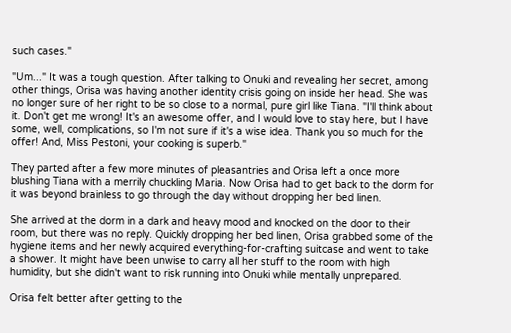such cases."

"Um..." It was a tough question. After talking to Onuki and revealing her secret, among other things, Orisa was having another identity crisis going on inside her head. She was no longer sure of her right to be so close to a normal, pure girl like Tiana. "I'll think about it. Don't get me wrong! It's an awesome offer, and I would love to stay here, but I have some, well, complications, so I'm not sure if it's a wise idea. Thank you so much for the offer! And, Miss Pestoni, your cooking is superb."

They parted after a few more minutes of pleasantries and Orisa left a once more blushing Tiana with a merrily chuckling Maria. Now Orisa had to get back to the dorm for it was beyond brainless to go through the day without dropping her bed linen.

She arrived at the dorm in a dark and heavy mood and knocked on the door to their room, but there was no reply. Quickly dropping her bed linen, Orisa grabbed some of the hygiene items and her newly acquired everything-for-crafting suitcase and went to take a shower. It might have been unwise to carry all her stuff to the room with high humidity, but she didn't want to risk running into Onuki while mentally unprepared.

Orisa felt better after getting to the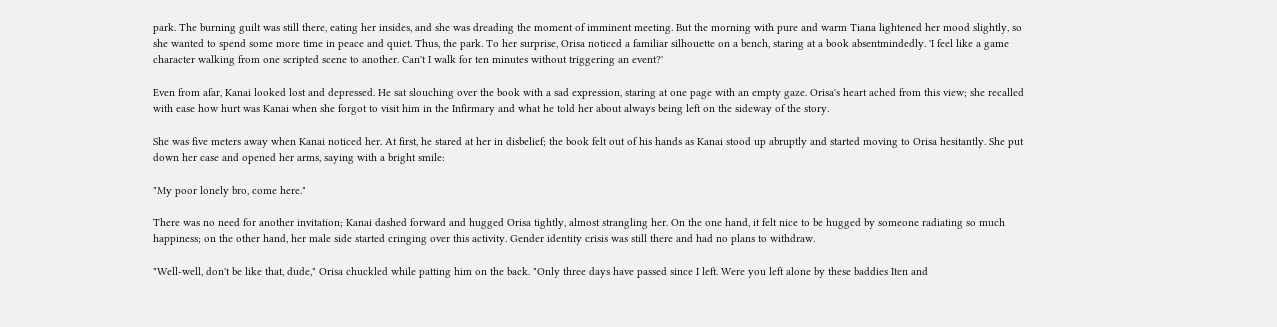park. The burning guilt was still there, eating her insides, and she was dreading the moment of imminent meeting. But the morning with pure and warm Tiana lightened her mood slightly, so she wanted to spend some more time in peace and quiet. Thus, the park. To her surprise, Orisa noticed a familiar silhouette on a bench, staring at a book absentmindedly. 'I feel like a game character walking from one scripted scene to another. Can't I walk for ten minutes without triggering an event?'

Even from afar, Kanai looked lost and depressed. He sat slouching over the book with a sad expression, staring at one page with an empty gaze. Orisa's heart ached from this view; she recalled with ease how hurt was Kanai when she forgot to visit him in the Infirmary and what he told her about always being left on the sideway of the story.

She was five meters away when Kanai noticed her. At first, he stared at her in disbelief; the book felt out of his hands as Kanai stood up abruptly and started moving to Orisa hesitantly. She put down her case and opened her arms, saying with a bright smile:

"My poor lonely bro, come here."

There was no need for another invitation; Kanai dashed forward and hugged Orisa tightly, almost strangling her. On the one hand, it felt nice to be hugged by someone radiating so much happiness; on the other hand, her male side started cringing over this activity. Gender identity crisis was still there and had no plans to withdraw.

"Well-well, don't be like that, dude," Orisa chuckled while patting him on the back. "Only three days have passed since I left. Were you left alone by these baddies Iten and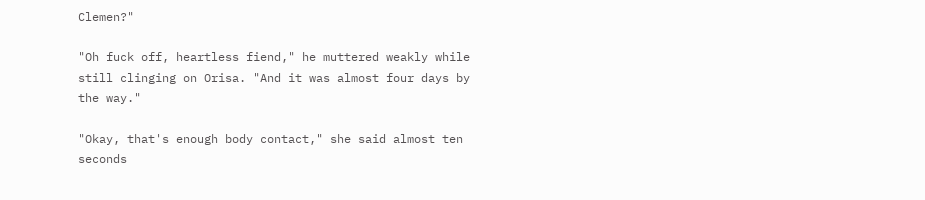Clemen?"

"Oh fuck off, heartless fiend," he muttered weakly while still clinging on Orisa. "And it was almost four days by the way."

"Okay, that's enough body contact," she said almost ten seconds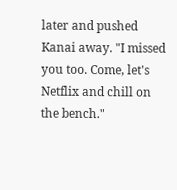later and pushed Kanai away. "I missed you too. Come, let's Netflix and chill on the bench."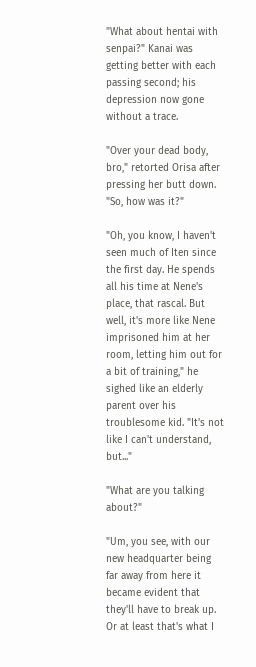"What about hentai with senpai?" Kanai was getting better with each passing second; his depression now gone without a trace.

"Over your dead body, bro," retorted Orisa after pressing her butt down. "So, how was it?"

"Oh, you know, I haven't seen much of Iten since the first day. He spends all his time at Nene's place, that rascal. But well, it's more like Nene imprisoned him at her room, letting him out for a bit of training," he sighed like an elderly parent over his troublesome kid. "It's not like I can't understand, but..."

"What are you talking about?"

"Um, you see, with our new headquarter being far away from here it became evident that they'll have to break up. Or at least that's what I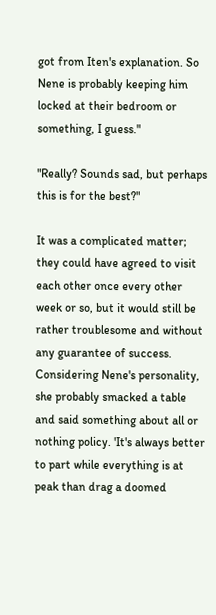got from Iten's explanation. So Nene is probably keeping him locked at their bedroom or something, I guess."

"Really? Sounds sad, but perhaps this is for the best?"

It was a complicated matter; they could have agreed to visit each other once every other week or so, but it would still be rather troublesome and without any guarantee of success. Considering Nene's personality, she probably smacked a table and said something about all or nothing policy. 'It's always better to part while everything is at peak than drag a doomed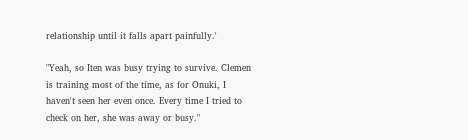relationship until it falls apart painfully.'

"Yeah, so Iten was busy trying to survive. Clemen is training most of the time, as for Onuki, I haven't seen her even once. Every time I tried to check on her, she was away or busy."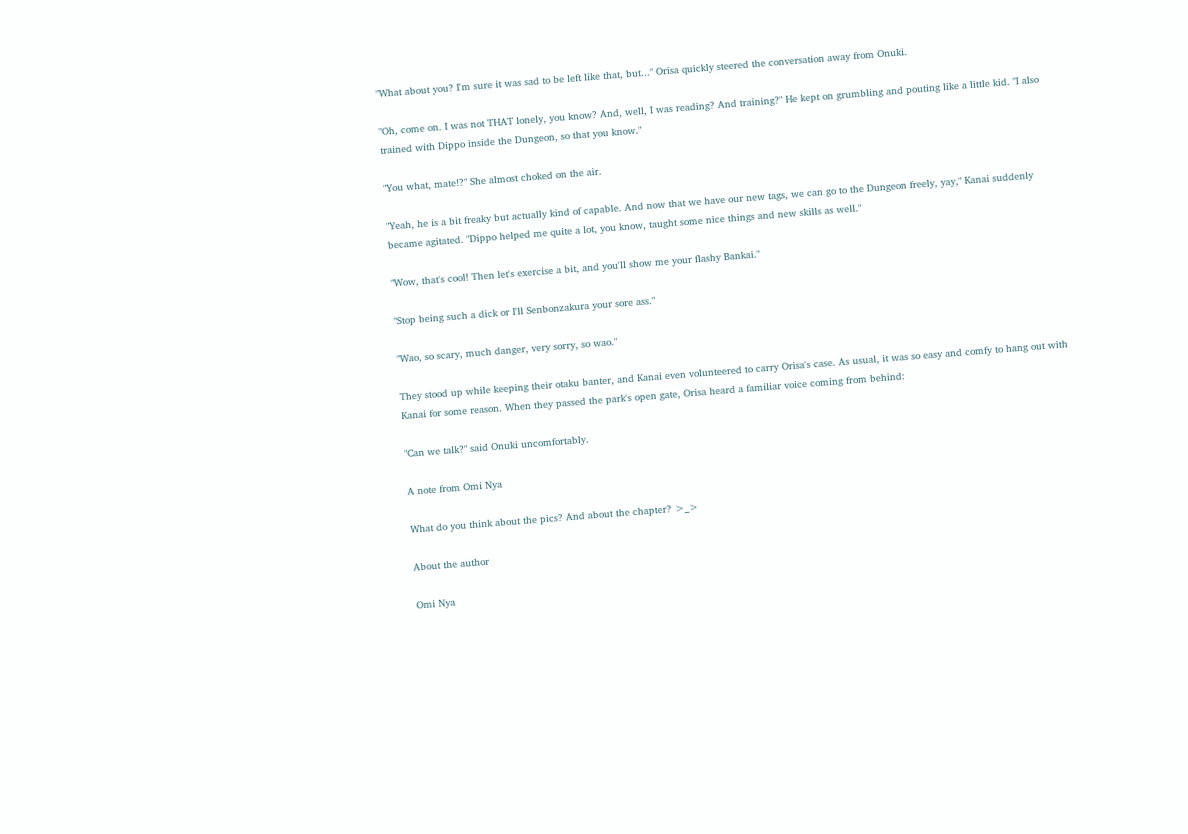"What about you? I'm sure it was sad to be left like that, but..." Orisa quickly steered the conversation away from Onuki.

"Oh, come on. I was not THAT lonely, you know? And, well, I was reading? And training?" He kept on grumbling and pouting like a little kid. "I also trained with Dippo inside the Dungeon, so that you know."

"You what, mate!?" She almost choked on the air.

"Yeah, he is a bit freaky but actually kind of capable. And now that we have our new tags, we can go to the Dungeon freely, yay," Kanai suddenly became agitated. "Dippo helped me quite a lot, you know, taught some nice things and new skills as well."

"Wow, that's cool! Then let's exercise a bit, and you'll show me your flashy Bankai."

"Stop being such a dick or I'll Senbonzakura your sore ass."

"Wao, so scary, much danger, very sorry, so wao."

They stood up while keeping their otaku banter, and Kanai even volunteered to carry Orisa's case. As usual, it was so easy and comfy to hang out with Kanai for some reason. When they passed the park's open gate, Orisa heard a familiar voice coming from behind:

"Can we talk?" said Onuki uncomfortably.

A note from Omi Nya

What do you think about the pics? And about the chapter? >_>

About the author

Omi Nya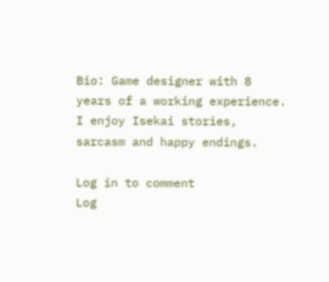Bio: Game designer with 8 years of a working experience. I enjoy Isekai stories, sarcasm and happy endings.

Log in to comment
Log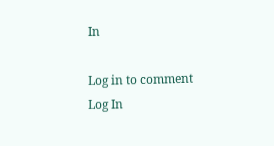In

Log in to comment
Log In